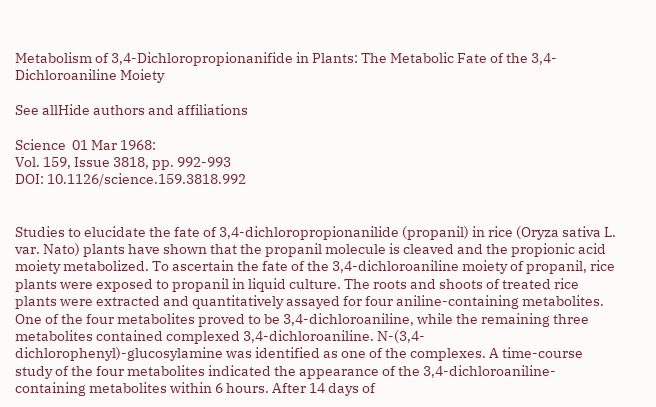Metabolism of 3,4-Dichloropropionanifide in Plants: The Metabolic Fate of the 3,4-Dichloroaniline Moiety

See allHide authors and affiliations

Science  01 Mar 1968:
Vol. 159, Issue 3818, pp. 992-993
DOI: 10.1126/science.159.3818.992


Studies to elucidate the fate of 3,4-dichloropropionanilide (propanil) in rice (Oryza sativa L. var. Nato) plants have shown that the propanil molecule is cleaved and the propionic acid moiety metabolized. To ascertain the fate of the 3,4-dichloroaniline moiety of propanil, rice plants were exposed to propanil in liquid culture. The roots and shoots of treated rice plants were extracted and quantitatively assayed for four aniline-containing metabolites. One of the four metabolites proved to be 3,4-dichloroaniline, while the remaining three metabolites contained complexed 3,4-dichloroaniline. N-(3,4-dichlorophenyl)-glucosylamine was identified as one of the complexes. A time-course study of the four metabolites indicated the appearance of the 3,4-dichloroaniline-containing metabolites within 6 hours. After 14 days of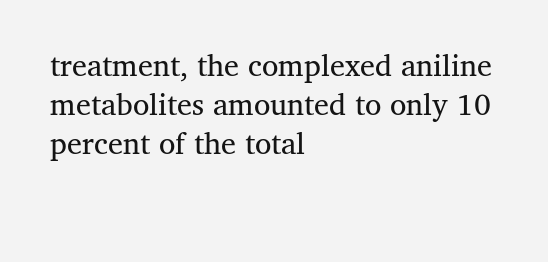treatment, the complexed aniline metabolites amounted to only 10 percent of the total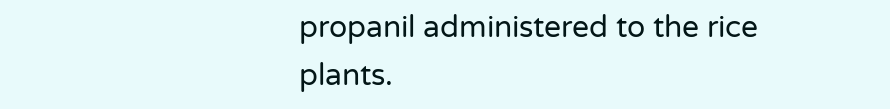propanil administered to the rice plants.